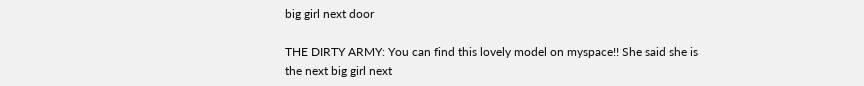big girl next door

THE DIRTY ARMY: You can find this lovely model on myspace!! She said she is the next big girl next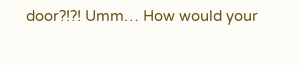door?!?! Umm… How would your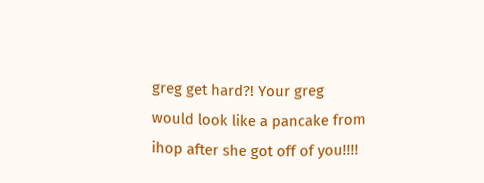greg get hard?! Your greg would look like a pancake from ihop after she got off of you!!!!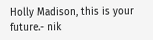Holly Madison, this is your future.- nik